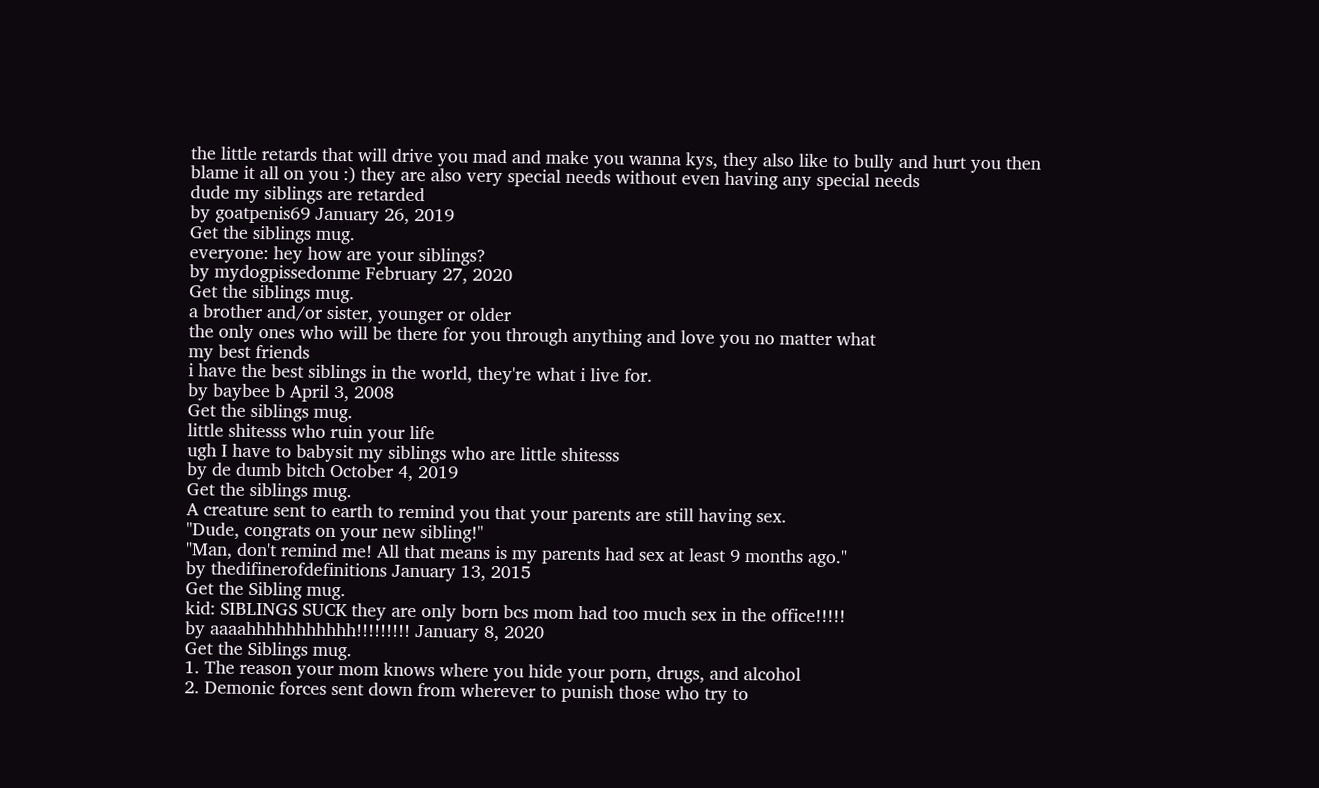the little retards that will drive you mad and make you wanna kys, they also like to bully and hurt you then blame it all on you :) they are also very special needs without even having any special needs
dude my siblings are retarded
by goatpenis69 January 26, 2019
Get the siblings mug.
everyone: hey how are your siblings?
by mydogpissedonme February 27, 2020
Get the siblings mug.
a brother and/or sister, younger or older
the only ones who will be there for you through anything and love you no matter what
my best friends
i have the best siblings in the world, they're what i live for.
by baybee b April 3, 2008
Get the siblings mug.
little shitesss who ruin your life
ugh I have to babysit my siblings who are little shitesss
by de dumb bitch October 4, 2019
Get the siblings mug.
A creature sent to earth to remind you that your parents are still having sex.
"Dude, congrats on your new sibling!"
"Man, don't remind me! All that means is my parents had sex at least 9 months ago."
by thedifinerofdefinitions January 13, 2015
Get the Sibling mug.
kid: SIBLINGS SUCK they are only born bcs mom had too much sex in the office!!!!!
by aaaahhhhhhhhhhh!!!!!!!!! January 8, 2020
Get the Siblings mug.
1. The reason your mom knows where you hide your porn, drugs, and alcohol
2. Demonic forces sent down from wherever to punish those who try to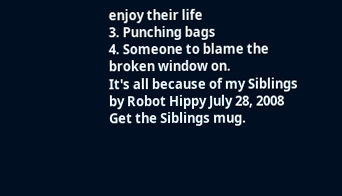enjoy their life
3. Punching bags
4. Someone to blame the broken window on.
It's all because of my Siblings
by Robot Hippy July 28, 2008
Get the Siblings mug.